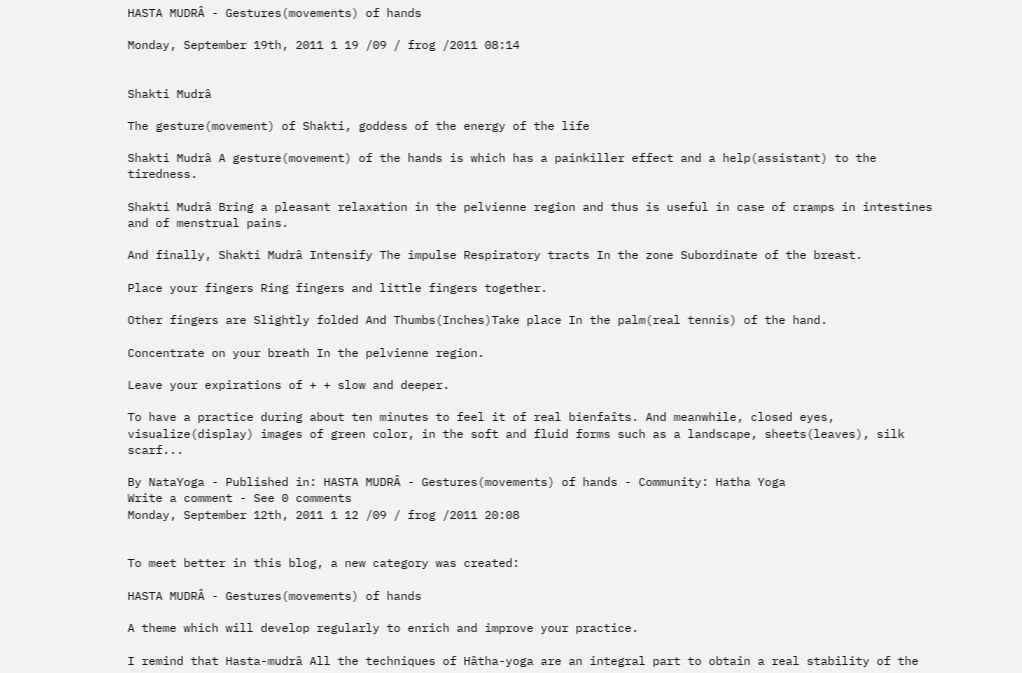HASTA MUDRÂ - Gestures(movements) of hands

Monday, September 19th, 2011 1 19 /09 / frog /2011 08:14


Shakti Mudrâ

The gesture(movement) of Shakti, goddess of the energy of the life

Shakti Mudrâ A gesture(movement) of the hands is which has a painkiller effect and a help(assistant) to the tiredness.

Shakti Mudrâ Bring a pleasant relaxation in the pelvienne region and thus is useful in case of cramps in intestines and of menstrual pains.

And finally, Shakti Mudrâ Intensify The impulse Respiratory tracts In the zone Subordinate of the breast.

Place your fingers Ring fingers and little fingers together.

Other fingers are Slightly folded And Thumbs(Inches)Take place In the palm(real tennis) of the hand.

Concentrate on your breath In the pelvienne region.

Leave your expirations of + + slow and deeper.

To have a practice during about ten minutes to feel it of real bienfaîts. And meanwhile, closed eyes, visualize(display) images of green color, in the soft and fluid forms such as a landscape, sheets(leaves), silk scarf...

By NataYoga - Published in: HASTA MUDRÂ - Gestures(movements) of hands - Community: Hatha Yoga
Write a comment - See 0 comments
Monday, September 12th, 2011 1 12 /09 / frog /2011 20:08


To meet better in this blog, a new category was created:

HASTA MUDRÂ - Gestures(movements) of hands

A theme which will develop regularly to enrich and improve your practice.

I remind that Hasta-mudrâ All the techniques of Hâtha-yoga are an integral part to obtain a real stability of the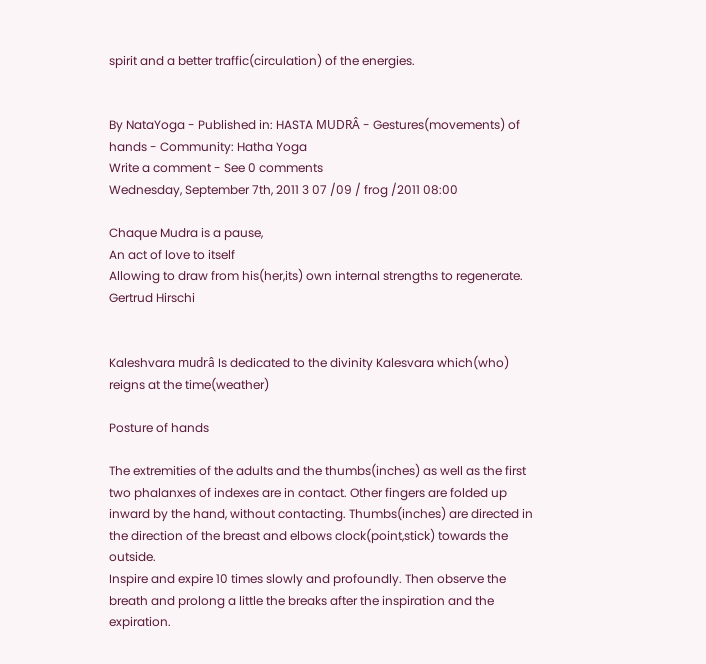spirit and a better traffic(circulation) of the energies.


By NataYoga - Published in: HASTA MUDRÂ - Gestures(movements) of hands - Community: Hatha Yoga
Write a comment - See 0 comments
Wednesday, September 7th, 2011 3 07 /09 / frog /2011 08:00

Chaque Mudra is a pause,
An act of love to itself
Allowing to draw from his(her,its) own internal strengths to regenerate.
Gertrud Hirschi


Kaleshvara mudrâ Is dedicated to the divinity Kalesvara which(who) reigns at the time(weather)

Posture of hands

The extremities of the adults and the thumbs(inches) as well as the first two phalanxes of indexes are in contact. Other fingers are folded up inward by the hand, without contacting. Thumbs(inches) are directed in the direction of the breast and elbows clock(point,stick) towards the outside.
Inspire and expire 10 times slowly and profoundly. Then observe the breath and prolong a little the breaks after the inspiration and the expiration.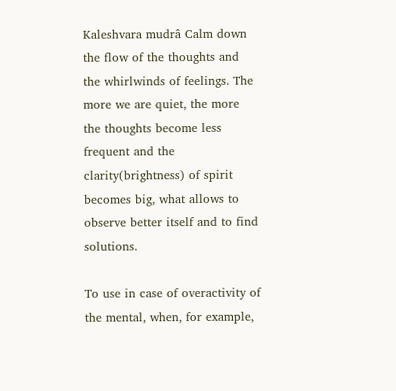Kaleshvara mudrâ Calm down the flow of the thoughts and the whirlwinds of feelings. The more we are quiet, the more the thoughts become less frequent and the clarity(brightness) of spirit becomes big, what allows to observe better itself and to find solutions.

To use in case of overactivity of the mental, when, for example,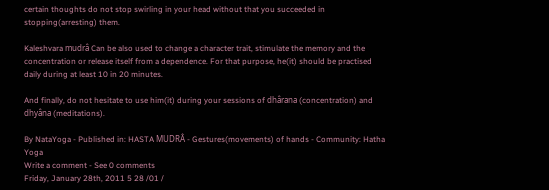certain thoughts do not stop swirling in your head without that you succeeded in stopping(arresting) them.

Kaleshvara mudrâ Can be also used to change a character trait, stimulate the memory and the concentration or release itself from a dependence. For that purpose, he(it) should be practised daily during at least 10 in 20 minutes.

And finally, do not hesitate to use him(it) during your sessions of dhârana (concentration) and dhyâna (meditations).

By NataYoga - Published in: HASTA MUDRÂ - Gestures(movements) of hands - Community: Hatha Yoga
Write a comment - See 0 comments
Friday, January 28th, 2011 5 28 /01 /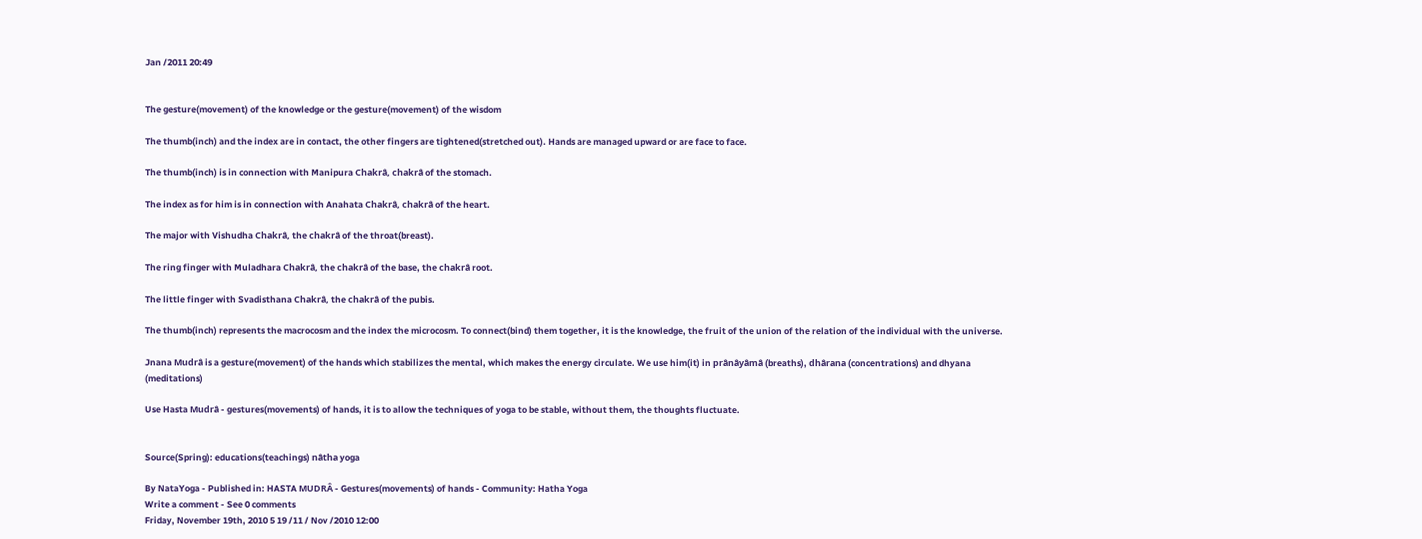Jan /2011 20:49


The gesture(movement) of the knowledge or the gesture(movement) of the wisdom

The thumb(inch) and the index are in contact, the other fingers are tightened(stretched out). Hands are managed upward or are face to face.

The thumb(inch) is in connection with Manipura Chakrâ, chakrâ of the stomach.

The index as for him is in connection with Anahata Chakrâ, chakrâ of the heart.

The major with Vishudha Chakrâ, the chakrâ of the throat(breast).

The ring finger with Muladhara Chakrâ, the chakrâ of the base, the chakrâ root.

The little finger with Svadisthana Chakrâ, the chakrâ of the pubis.

The thumb(inch) represents the macrocosm and the index the microcosm. To connect(bind) them together, it is the knowledge, the fruit of the union of the relation of the individual with the universe.

Jnana Mudrâ is a gesture(movement) of the hands which stabilizes the mental, which makes the energy circulate. We use him(it) in prânâyâmâ (breaths), dhârana (concentrations) and dhyana (meditations)

Use Hasta Mudrâ - gestures(movements) of hands, it is to allow the techniques of yoga to be stable, without them, the thoughts fluctuate.


Source(Spring): educations(teachings) nâtha yoga

By NataYoga - Published in: HASTA MUDRÂ - Gestures(movements) of hands - Community: Hatha Yoga
Write a comment - See 0 comments
Friday, November 19th, 2010 5 19 /11 / Nov /2010 12:00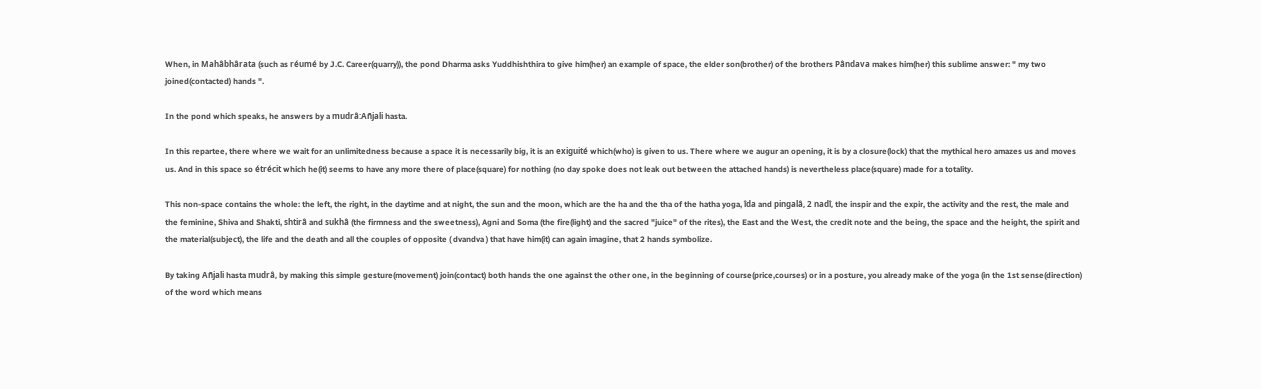When, in Mahâbhârata (such as réumé by J.C. Career(quarry)), the pond Dharma asks Yuddhishthira to give him(her) an example of space, the elder son(brother) of the brothers Pândava makes him(her) this sublime answer: " my two joined(contacted) hands ".

In the pond which speaks, he answers by a mudrâ:Añjali hasta.

In this repartee, there where we wait for an unlimitedness because a space it is necessarily big, it is an exiguité which(who) is given to us. There where we augur an opening, it is by a closure(lock) that the mythical hero amazes us and moves us. And in this space so étrécit which he(it) seems to have any more there of place(square) for nothing (no day spoke does not leak out between the attached hands) is nevertheless place(square) made for a totality.

This non-space contains the whole: the left, the right, in the daytime and at night, the sun and the moon, which are the ha and the tha of the hatha yoga, îda and pingalâ, 2 nadî, the inspir and the expir, the activity and the rest, the male and the feminine, Shiva and Shakti, shtirâ and sukhâ (the firmness and the sweetness), Agni and Soma (the fire(light) and the sacred "juice" of the rites), the East and the West, the credit note and the being, the space and the height, the spirit and the material(subject), the life and the death and all the couples of opposite ( dvandva ) that have him(it) can again imagine, that 2 hands symbolize.

By taking Añjali hasta mudrâ, by making this simple gesture(movement) join(contact) both hands the one against the other one, in the beginning of course(price,courses) or in a posture, you already make of the yoga (in the 1st sense(direction) of the word which means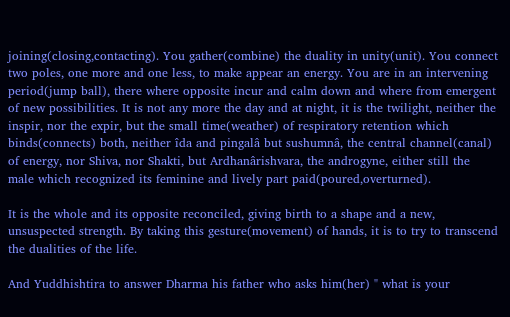joining(closing,contacting). You gather(combine) the duality in unity(unit). You connect two poles, one more and one less, to make appear an energy. You are in an intervening period(jump ball), there where opposite incur and calm down and where from emergent of new possibilities. It is not any more the day and at night, it is the twilight, neither the inspir, nor the expir, but the small time(weather) of respiratory retention which binds(connects) both, neither îda and pingalâ but sushumnâ, the central channel(canal) of energy, nor Shiva, nor Shakti, but Ardhanârishvara, the androgyne, either still the male which recognized its feminine and lively part paid(poured,overturned).

It is the whole and its opposite reconciled, giving birth to a shape and a new, unsuspected strength. By taking this gesture(movement) of hands, it is to try to transcend the dualities of the life.

And Yuddhishtira to answer Dharma his father who asks him(her) " what is your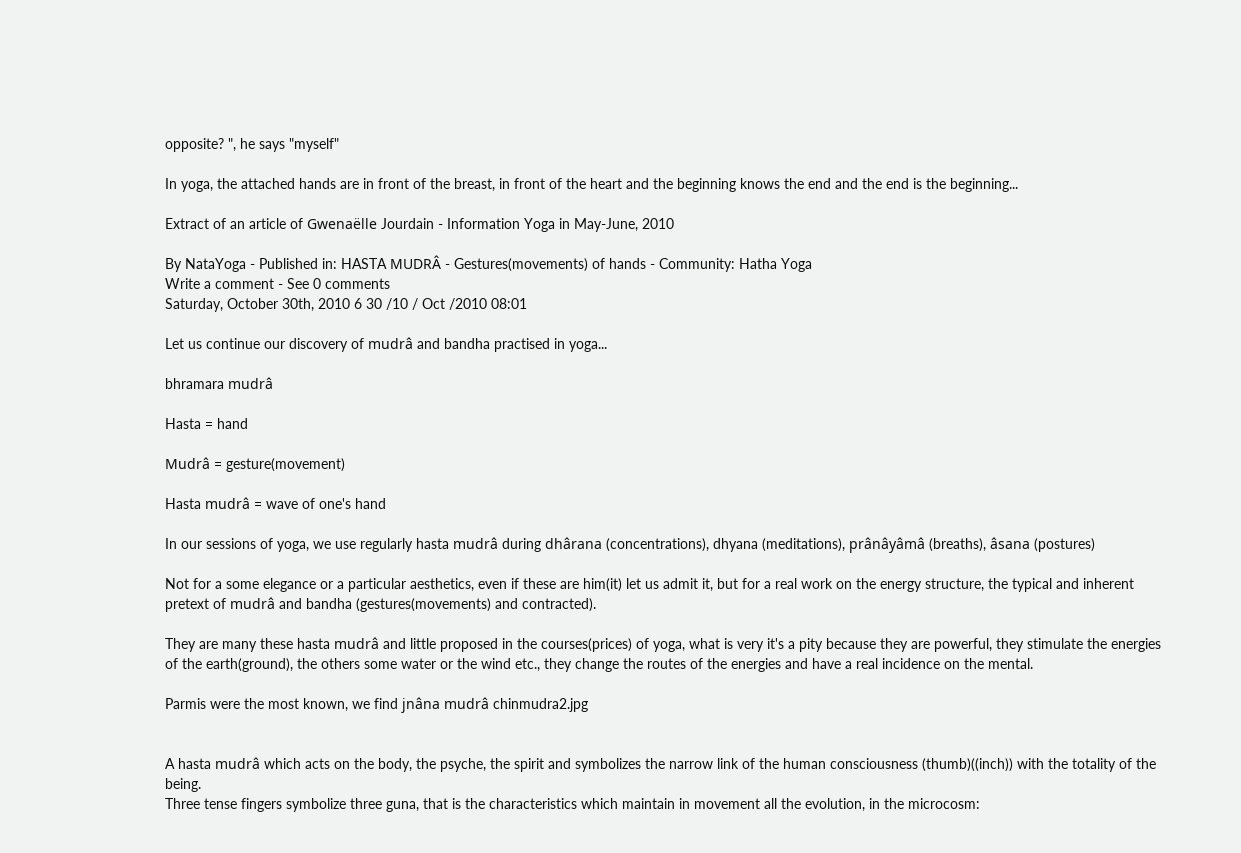opposite? ", he says "myself"

In yoga, the attached hands are in front of the breast, in front of the heart and the beginning knows the end and the end is the beginning...

Extract of an article of Gwenaëlle Jourdain - Information Yoga in May-June, 2010

By NataYoga - Published in: HASTA MUDRÂ - Gestures(movements) of hands - Community: Hatha Yoga
Write a comment - See 0 comments
Saturday, October 30th, 2010 6 30 /10 / Oct /2010 08:01

Let us continue our discovery of mudrâ and bandha practised in yoga...

bhramara mudrâ

Hasta = hand

Mudrâ = gesture(movement)

Hasta mudrâ = wave of one's hand

In our sessions of yoga, we use regularly hasta mudrâ during dhârana (concentrations), dhyana (meditations), prânâyâmâ (breaths), âsana (postures)

Not for a some elegance or a particular aesthetics, even if these are him(it) let us admit it, but for a real work on the energy structure, the typical and inherent pretext of mudrâ and bandha (gestures(movements) and contracted).

They are many these hasta mudrâ and little proposed in the courses(prices) of yoga, what is very it's a pity because they are powerful, they stimulate the energies of the earth(ground), the others some water or the wind etc., they change the routes of the energies and have a real incidence on the mental.

Parmis were the most known, we find jnâna mudrâ chinmudra2.jpg


A hasta mudrâ which acts on the body, the psyche, the spirit and symbolizes the narrow link of the human consciousness (thumb)((inch)) with the totality of the being.
Three tense fingers symbolize three guna, that is the characteristics which maintain in movement all the evolution, in the microcosm: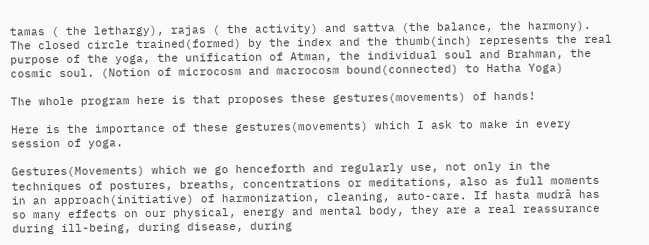tamas ( the lethargy), rajas ( the activity) and sattva (the balance, the harmony).
The closed circle trained(formed) by the index and the thumb(inch) represents the real purpose of the yoga, the unification of Atman, the individual soul and Brahman, the cosmic soul. (Notion of microcosm and macrocosm bound(connected) to Hatha Yoga)

The whole program here is that proposes these gestures(movements) of hands!

Here is the importance of these gestures(movements) which I ask to make in every session of yoga.

Gestures(Movements) which we go henceforth and regularly use, not only in the techniques of postures, breaths, concentrations or meditations, also as full moments in an approach(initiative) of harmonization, cleaning, auto-care. If hasta mudrâ has so many effects on our physical, energy and mental body, they are a real reassurance during ill-being, during disease, during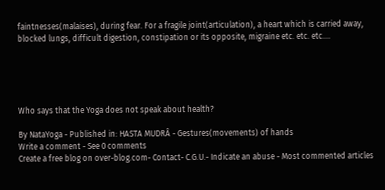faintnesses(malaises), during fear. For a fragile joint(articulation), a heart which is carried away, blocked lungs, difficult digestion, constipation or its opposite, migraine etc. etc. etc....





Who says that the Yoga does not speak about health?

By NataYoga - Published in: HASTA MUDRÂ - Gestures(movements) of hands
Write a comment - See 0 comments
Create a free blog on over-blog.com- Contact- C.G.U.- Indicate an abuse - Most commented articles